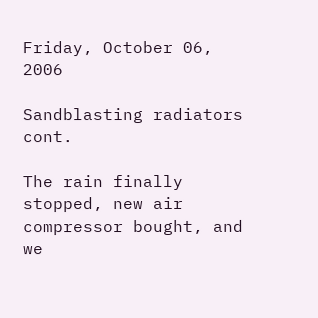Friday, October 06, 2006

Sandblasting radiators cont.

The rain finally stopped, new air compressor bought, and we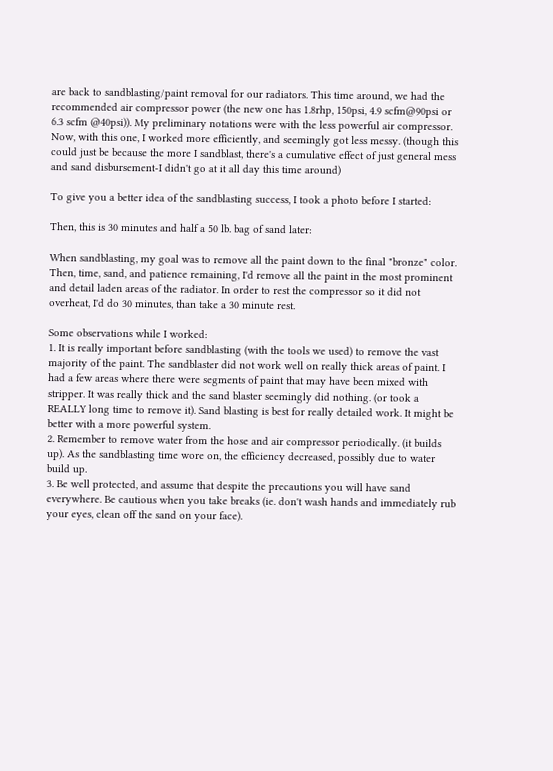are back to sandblasting/paint removal for our radiators. This time around, we had the recommended air compressor power (the new one has 1.8rhp, 150psi, 4.9 scfm@90psi or 6.3 scfm @40psi)). My preliminary notations were with the less powerful air compressor. Now, with this one, I worked more efficiently, and seemingly got less messy. (though this could just be because the more I sandblast, there's a cumulative effect of just general mess and sand disbursement-I didn't go at it all day this time around)

To give you a better idea of the sandblasting success, I took a photo before I started:

Then, this is 30 minutes and half a 50 lb. bag of sand later:

When sandblasting, my goal was to remove all the paint down to the final "bronze" color. Then, time, sand, and patience remaining, I'd remove all the paint in the most prominent and detail laden areas of the radiator. In order to rest the compressor so it did not overheat, I'd do 30 minutes, than take a 30 minute rest.

Some observations while I worked:
1. It is really important before sandblasting (with the tools we used) to remove the vast majority of the paint. The sandblaster did not work well on really thick areas of paint. I had a few areas where there were segments of paint that may have been mixed with stripper. It was really thick and the sand blaster seemingly did nothing. (or took a REALLY long time to remove it). Sand blasting is best for really detailed work. It might be better with a more powerful system.
2. Remember to remove water from the hose and air compressor periodically. (it builds up). As the sandblasting time wore on, the efficiency decreased, possibly due to water build up.
3. Be well protected, and assume that despite the precautions you will have sand everywhere. Be cautious when you take breaks (ie. don't wash hands and immediately rub your eyes, clean off the sand on your face).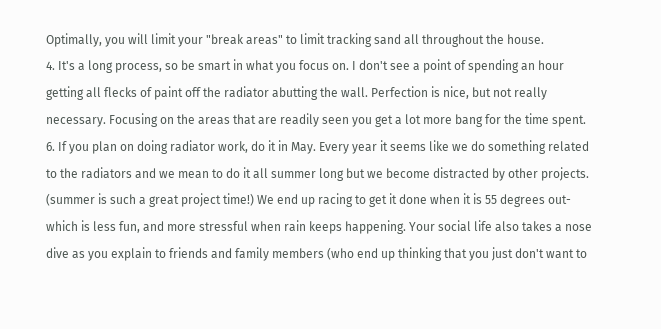Optimally, you will limit your "break areas" to limit tracking sand all throughout the house.
4. It's a long process, so be smart in what you focus on. I don't see a point of spending an hour getting all flecks of paint off the radiator abutting the wall. Perfection is nice, but not really necessary. Focusing on the areas that are readily seen you get a lot more bang for the time spent.
6. If you plan on doing radiator work, do it in May. Every year it seems like we do something related to the radiators and we mean to do it all summer long but we become distracted by other projects. (summer is such a great project time!) We end up racing to get it done when it is 55 degrees out-which is less fun, and more stressful when rain keeps happening. Your social life also takes a nose dive as you explain to friends and family members (who end up thinking that you just don't want to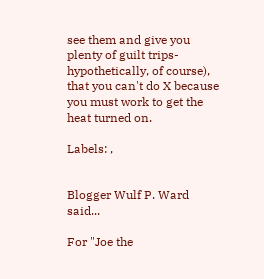see them and give you plenty of guilt trips-hypothetically, of course), that you can't do X because you must work to get the heat turned on.

Labels: ,


Blogger Wulf P. Ward said...

For "Joe the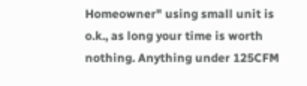Homeowner" using small unit is o.k., as long your time is worth nothing. Anything under 125CFM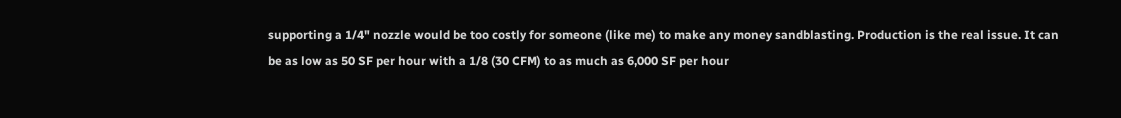supporting a 1/4" nozzle would be too costly for someone (like me) to make any money sandblasting. Production is the real issue. It can be as low as 50 SF per hour with a 1/8 (30 CFM) to as much as 6,000 SF per hour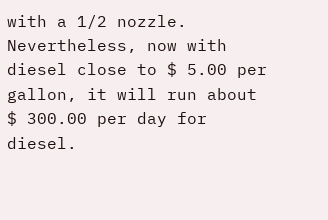with a 1/2 nozzle. Nevertheless, now with diesel close to $ 5.00 per gallon, it will run about $ 300.00 per day for diesel.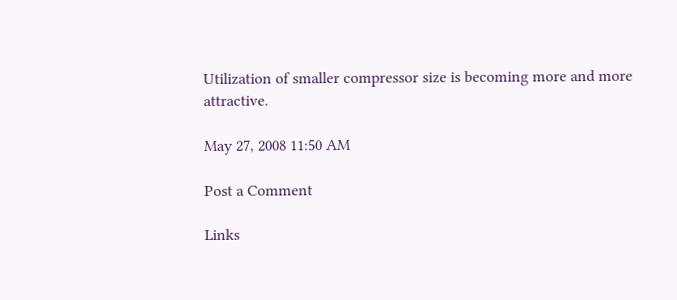Utilization of smaller compressor size is becoming more and more attractive.

May 27, 2008 11:50 AM

Post a Comment

Links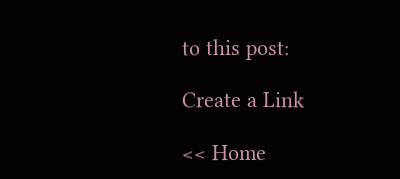to this post:

Create a Link

<< Home